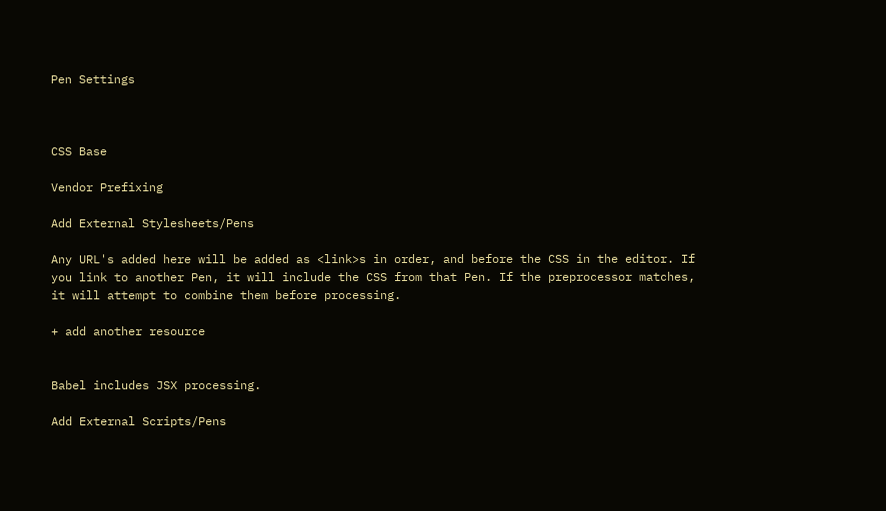Pen Settings



CSS Base

Vendor Prefixing

Add External Stylesheets/Pens

Any URL's added here will be added as <link>s in order, and before the CSS in the editor. If you link to another Pen, it will include the CSS from that Pen. If the preprocessor matches, it will attempt to combine them before processing.

+ add another resource


Babel includes JSX processing.

Add External Scripts/Pens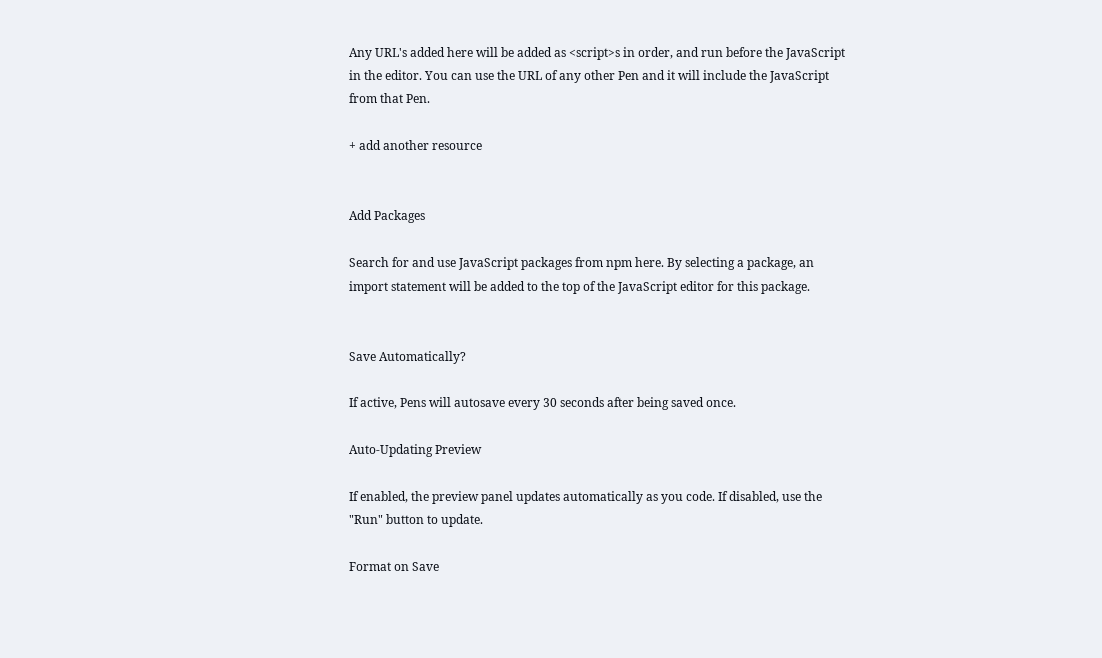Any URL's added here will be added as <script>s in order, and run before the JavaScript in the editor. You can use the URL of any other Pen and it will include the JavaScript from that Pen.

+ add another resource


Add Packages

Search for and use JavaScript packages from npm here. By selecting a package, an import statement will be added to the top of the JavaScript editor for this package.


Save Automatically?

If active, Pens will autosave every 30 seconds after being saved once.

Auto-Updating Preview

If enabled, the preview panel updates automatically as you code. If disabled, use the "Run" button to update.

Format on Save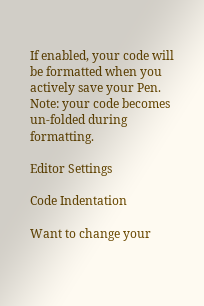If enabled, your code will be formatted when you actively save your Pen. Note: your code becomes un-folded during formatting.

Editor Settings

Code Indentation

Want to change your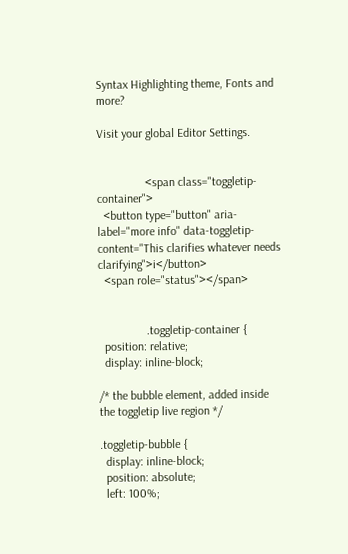Syntax Highlighting theme, Fonts and more?

Visit your global Editor Settings.


                <span class="toggletip-container">
  <button type="button" aria-label="more info" data-toggletip-content="This clarifies whatever needs clarifying">i</button>
  <span role="status"></span>


                .toggletip-container {
  position: relative;
  display: inline-block;

/* the bubble element, added inside the toggletip live region */

.toggletip-bubble {
  display: inline-block;
  position: absolute;
  left: 100%;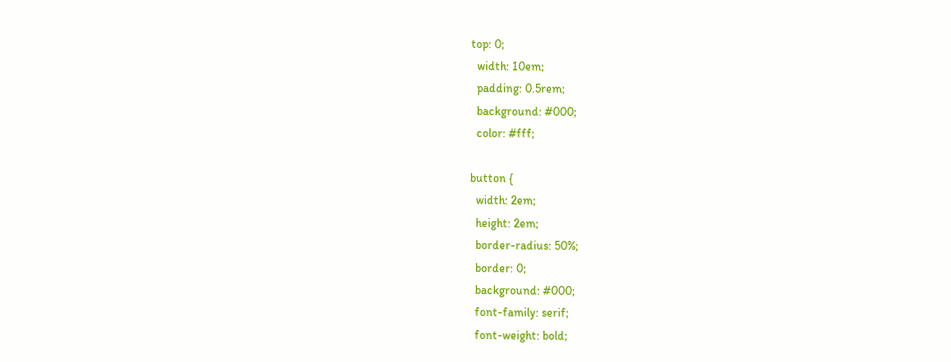top: 0;
  width: 10em;
  padding: 0.5rem;
  background: #000;
  color: #fff;

button {
  width: 2em;
  height: 2em;
  border-radius: 50%;
  border: 0;
  background: #000;
  font-family: serif;
  font-weight: bold;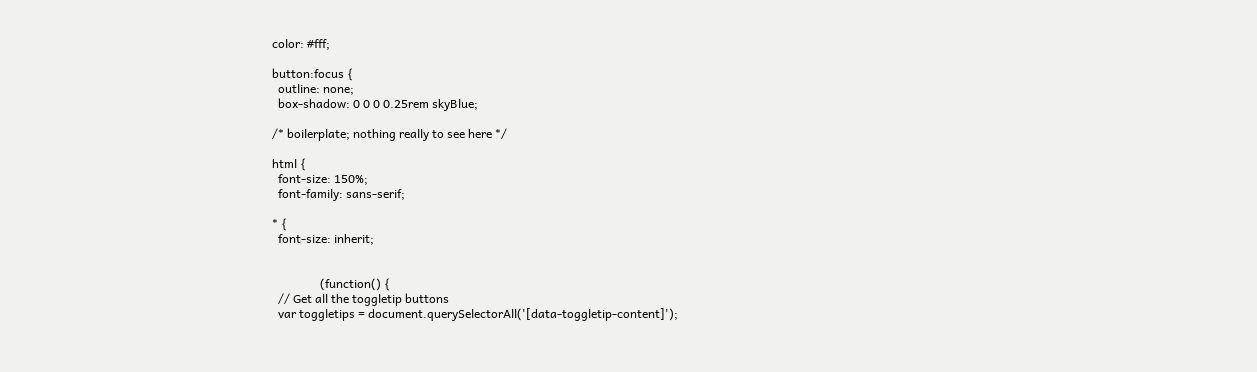color: #fff;

button:focus {
  outline: none;
  box-shadow: 0 0 0 0.25rem skyBlue;

/* boilerplate; nothing really to see here */

html {
  font-size: 150%;
  font-family: sans-serif;

* {
  font-size: inherit;


                (function() {
  // Get all the toggletip buttons
  var toggletips = document.querySelectorAll('[data-toggletip-content]');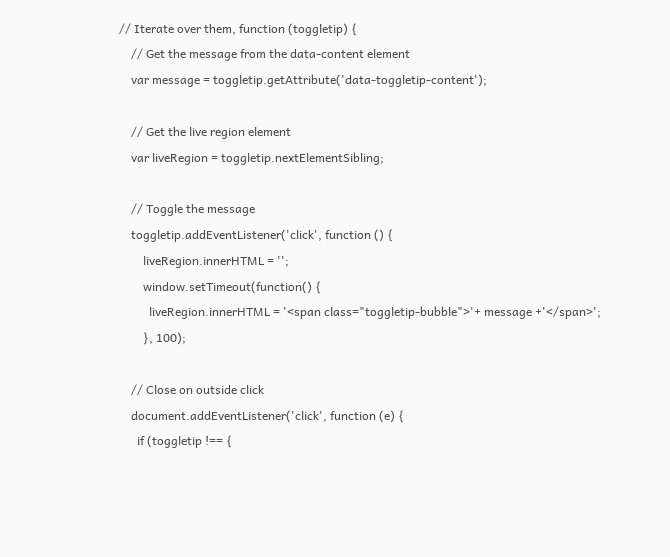// Iterate over them, function (toggletip) {
    // Get the message from the data-content element
    var message = toggletip.getAttribute('data-toggletip-content');

    // Get the live region element
    var liveRegion = toggletip.nextElementSibling;

    // Toggle the message
    toggletip.addEventListener('click', function () {
        liveRegion.innerHTML = '';
        window.setTimeout(function() {
          liveRegion.innerHTML = '<span class="toggletip-bubble">'+ message +'</span>';
        }, 100);

    // Close on outside click
    document.addEventListener('click', function (e) {
      if (toggletip !== {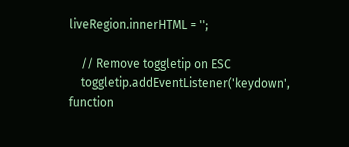liveRegion.innerHTML = '';

    // Remove toggletip on ESC
    toggletip.addEventListener('keydown', function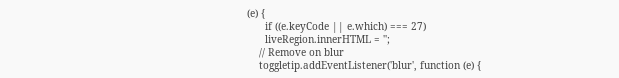(e) {
      if ((e.keyCode || e.which) === 27)
      liveRegion.innerHTML = '';
    // Remove on blur
    toggletip.addEventListener('blur', function (e) {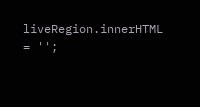liveRegion.innerHTML = '';